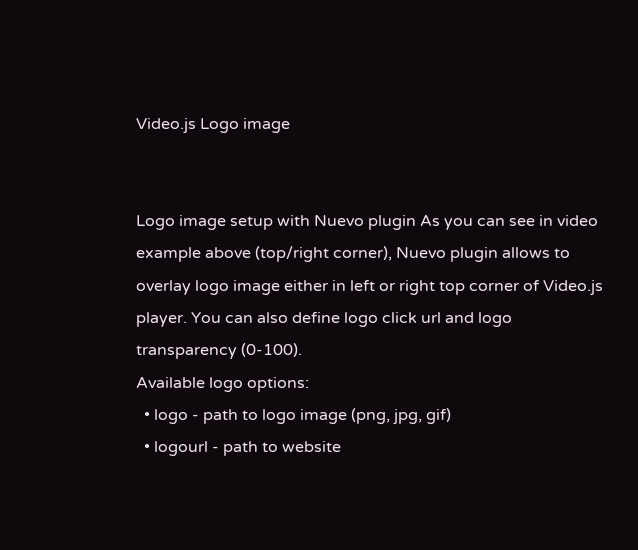Video.js Logo image


Logo image setup with Nuevo plugin As you can see in video example above (top/right corner), Nuevo plugin allows to overlay logo image either in left or right top corner of Video.js player. You can also define logo click url and logo transparency (0-100).
Available logo options:
  • logo - path to logo image (png, jpg, gif)
  • logourl - path to website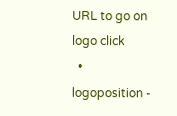URL to go on logo click
  • logoposition -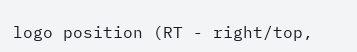logo position (RT - right/top,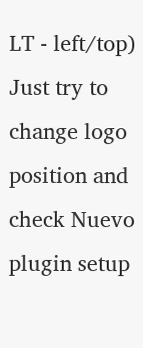LT - left/top)
Just try to change logo position and check Nuevo plugin setup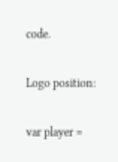code.

Logo position:

var player =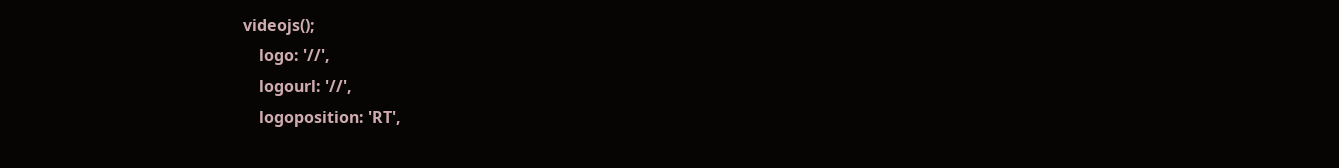videojs();
    logo: '//',
    logourl: '//',
    logoposition: 'RT',